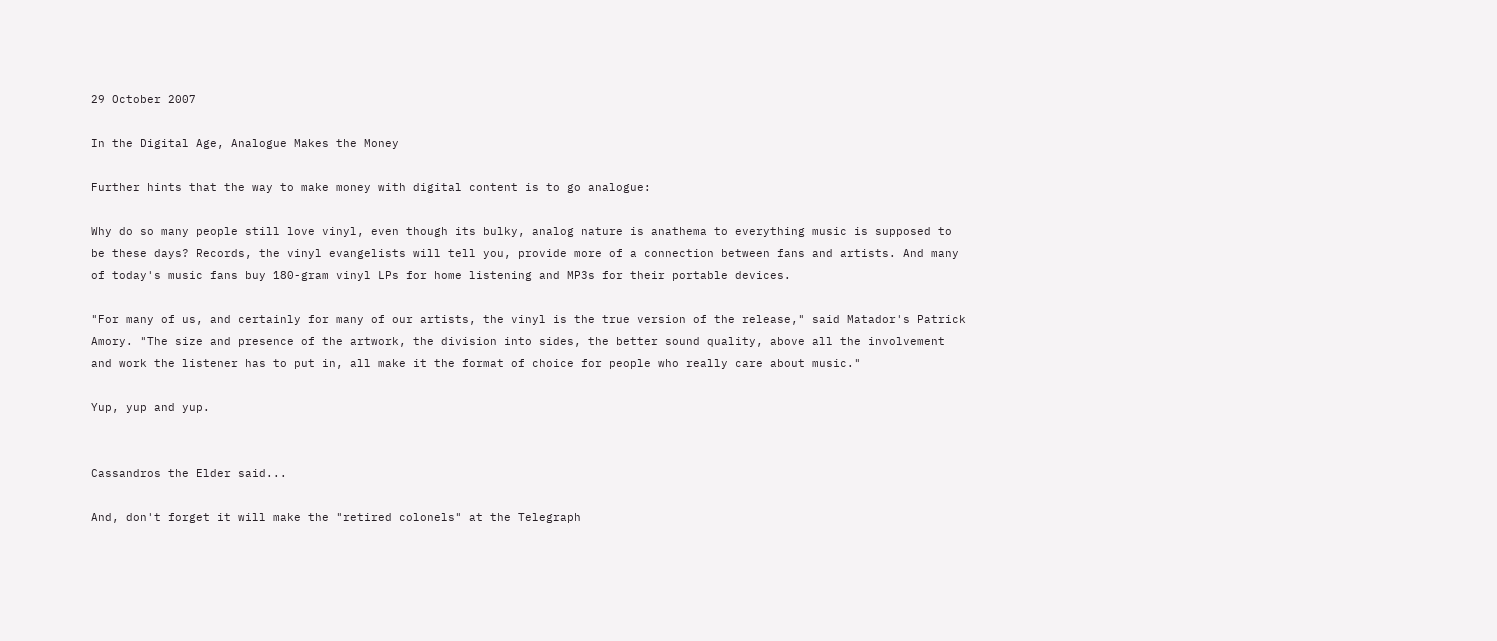29 October 2007

In the Digital Age, Analogue Makes the Money

Further hints that the way to make money with digital content is to go analogue:

Why do so many people still love vinyl, even though its bulky, analog nature is anathema to everything music is supposed to be these days? Records, the vinyl evangelists will tell you, provide more of a connection between fans and artists. And many of today's music fans buy 180-gram vinyl LPs for home listening and MP3s for their portable devices.

"For many of us, and certainly for many of our artists, the vinyl is the true version of the release," said Matador's Patrick Amory. "The size and presence of the artwork, the division into sides, the better sound quality, above all the involvement and work the listener has to put in, all make it the format of choice for people who really care about music."

Yup, yup and yup.


Cassandros the Elder said...

And, don't forget it will make the "retired colonels" at the Telegraph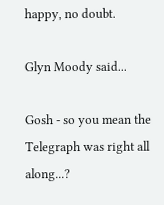happy, no doubt.

Glyn Moody said...

Gosh - so you mean the Telegraph was right all along...?